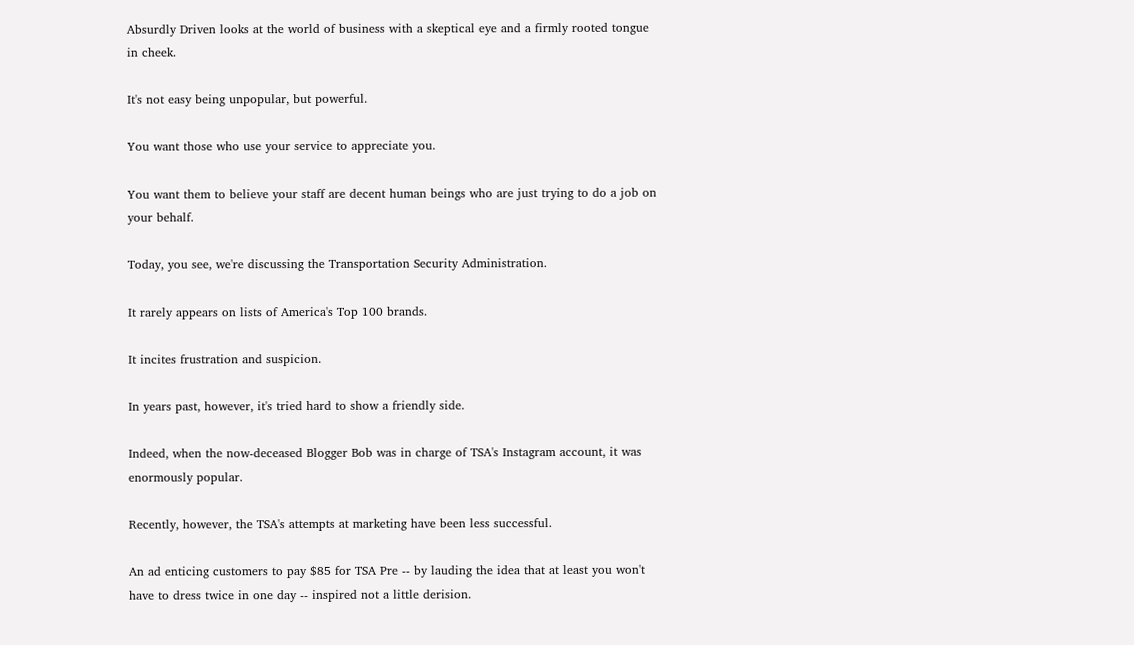Absurdly Driven looks at the world of business with a skeptical eye and a firmly rooted tongue in cheek.

It's not easy being unpopular, but powerful.

You want those who use your service to appreciate you.

You want them to believe your staff are decent human beings who are just trying to do a job on your behalf.

Today, you see, we're discussing the Transportation Security Administration.

It rarely appears on lists of America's Top 100 brands.

It incites frustration and suspicion.

In years past, however, it's tried hard to show a friendly side.

Indeed, when the now-deceased Blogger Bob was in charge of TSA's Instagram account, it was enormously popular.

Recently, however, the TSA's attempts at marketing have been less successful.

An ad enticing customers to pay $85 for TSA Pre -- by lauding the idea that at least you won't have to dress twice in one day -- inspired not a little derision.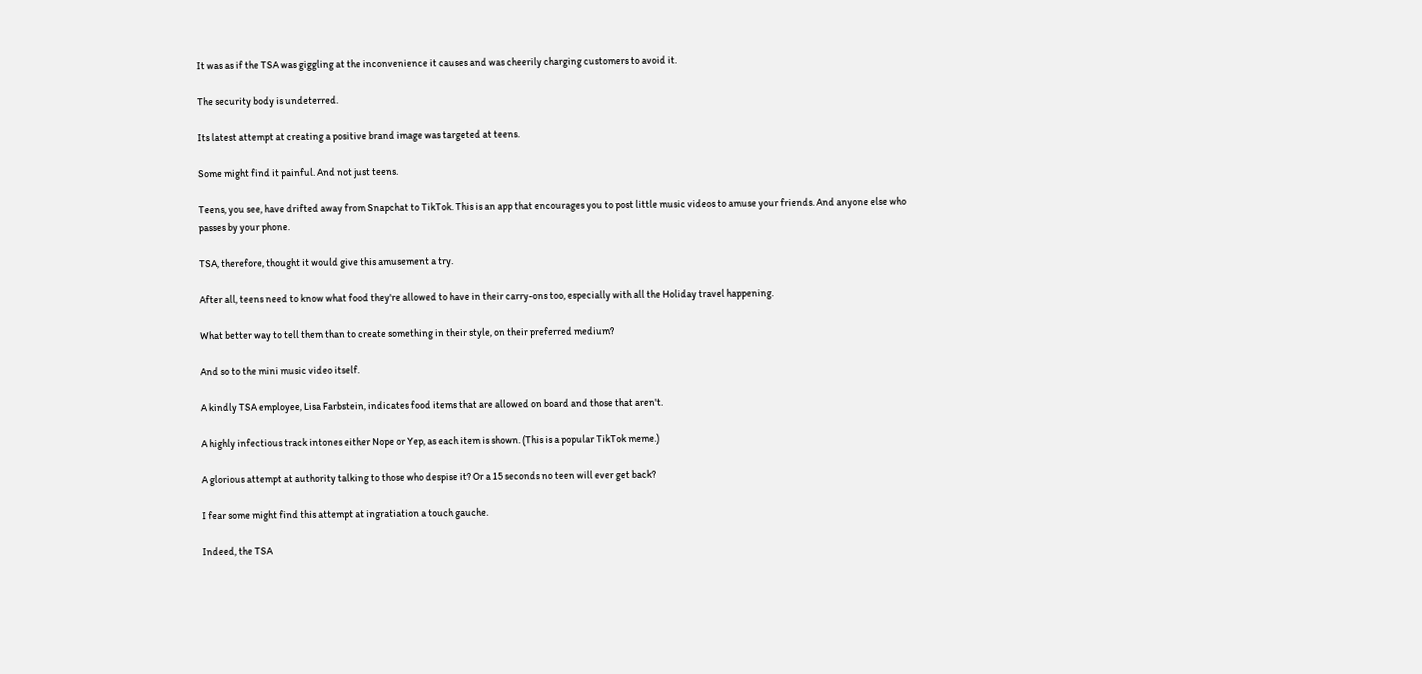It was as if the TSA was giggling at the inconvenience it causes and was cheerily charging customers to avoid it.

The security body is undeterred.

Its latest attempt at creating a positive brand image was targeted at teens.

Some might find it painful. And not just teens.

Teens, you see, have drifted away from Snapchat to TikTok. This is an app that encourages you to post little music videos to amuse your friends. And anyone else who passes by your phone.

TSA, therefore, thought it would give this amusement a try.

After all, teens need to know what food they're allowed to have in their carry-ons too, especially with all the Holiday travel happening.

What better way to tell them than to create something in their style, on their preferred medium?

And so to the mini music video itself.

A kindly TSA employee, Lisa Farbstein, indicates food items that are allowed on board and those that aren't.

A highly infectious track intones either Nope or Yep, as each item is shown. (This is a popular TikTok meme.)

A glorious attempt at authority talking to those who despise it? Or a 15 seconds no teen will ever get back?

I fear some might find this attempt at ingratiation a touch gauche.

Indeed, the TSA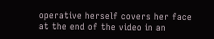operative herself covers her face at the end of the video in an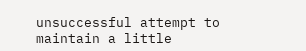unsuccessful attempt to maintain a little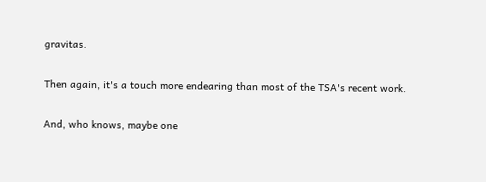gravitas.

Then again, it's a touch more endearing than most of the TSA's recent work.

And, who knows, maybe one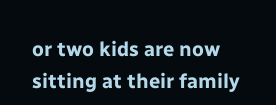or two kids are now sitting at their family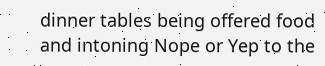dinner tables being offered food and intoning Nope or Yep to the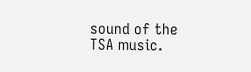sound of the TSA music.